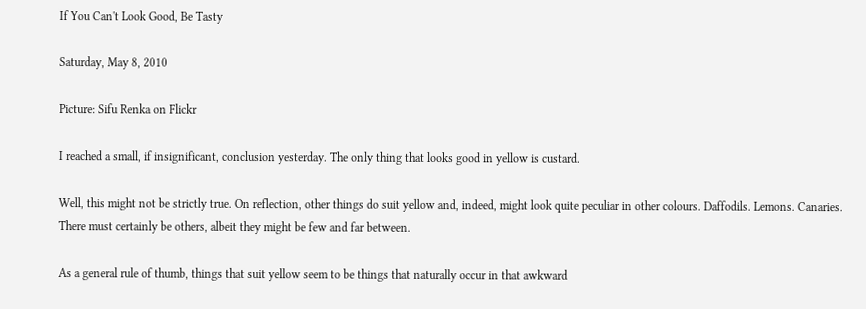If You Can't Look Good, Be Tasty

Saturday, May 8, 2010

Picture: Sifu Renka on Flickr

I reached a small, if insignificant, conclusion yesterday. The only thing that looks good in yellow is custard.

Well, this might not be strictly true. On reflection, other things do suit yellow and, indeed, might look quite peculiar in other colours. Daffodils. Lemons. Canaries. There must certainly be others, albeit they might be few and far between.

As a general rule of thumb, things that suit yellow seem to be things that naturally occur in that awkward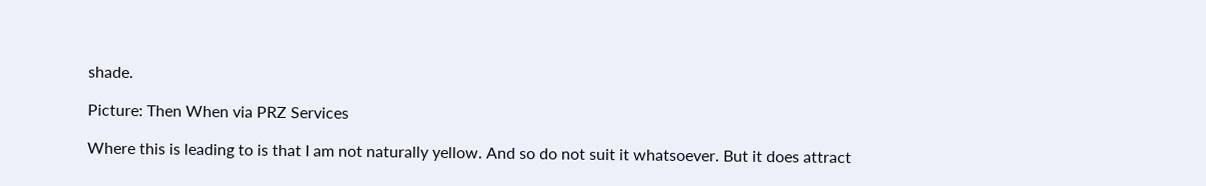shade.

Picture: Then When via PRZ Services

Where this is leading to is that I am not naturally yellow. And so do not suit it whatsoever. But it does attract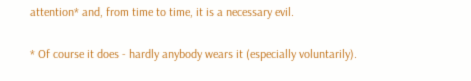attention* and, from time to time, it is a necessary evil.

* Of course it does - hardly anybody wears it (especially voluntarily).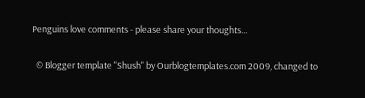Penguins love comments - please share your thoughts...

  © Blogger template "Shush" by Ourblogtemplates.com 2009, changed to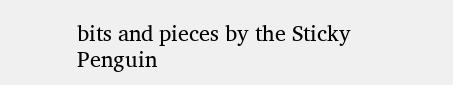bits and pieces by the Sticky Penguin